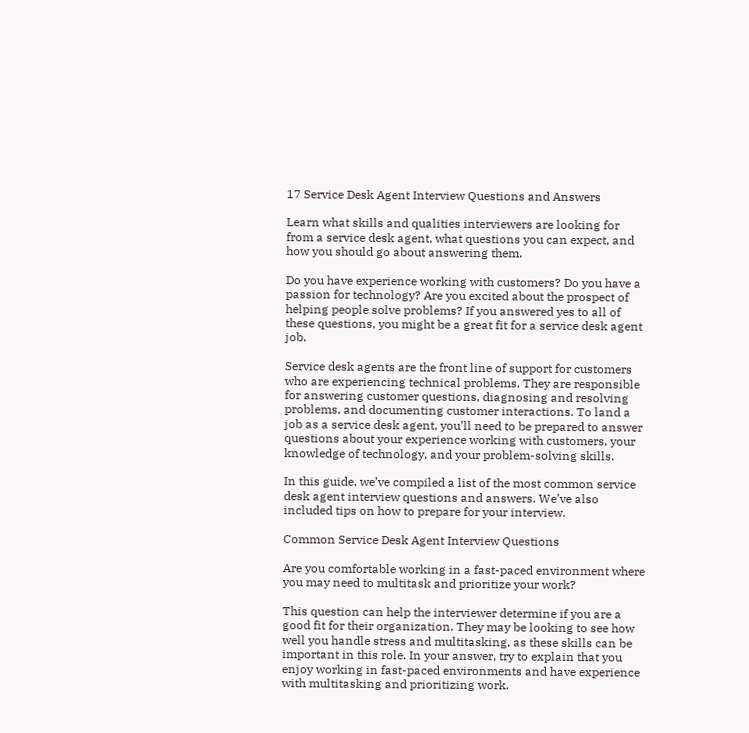17 Service Desk Agent Interview Questions and Answers

Learn what skills and qualities interviewers are looking for from a service desk agent, what questions you can expect, and how you should go about answering them.

Do you have experience working with customers? Do you have a passion for technology? Are you excited about the prospect of helping people solve problems? If you answered yes to all of these questions, you might be a great fit for a service desk agent job.

Service desk agents are the front line of support for customers who are experiencing technical problems. They are responsible for answering customer questions, diagnosing and resolving problems, and documenting customer interactions. To land a job as a service desk agent, you’ll need to be prepared to answer questions about your experience working with customers, your knowledge of technology, and your problem-solving skills.

In this guide, we’ve compiled a list of the most common service desk agent interview questions and answers. We’ve also included tips on how to prepare for your interview.

Common Service Desk Agent Interview Questions

Are you comfortable working in a fast-paced environment where you may need to multitask and prioritize your work?

This question can help the interviewer determine if you are a good fit for their organization. They may be looking to see how well you handle stress and multitasking, as these skills can be important in this role. In your answer, try to explain that you enjoy working in fast-paced environments and have experience with multitasking and prioritizing work.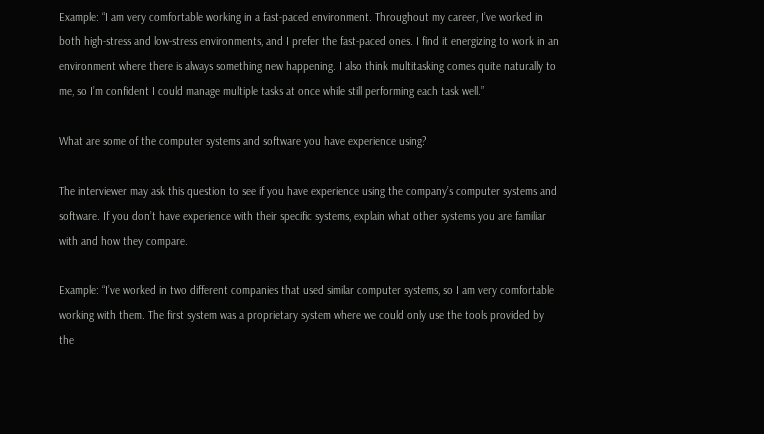Example: “I am very comfortable working in a fast-paced environment. Throughout my career, I’ve worked in both high-stress and low-stress environments, and I prefer the fast-paced ones. I find it energizing to work in an environment where there is always something new happening. I also think multitasking comes quite naturally to me, so I’m confident I could manage multiple tasks at once while still performing each task well.”

What are some of the computer systems and software you have experience using?

The interviewer may ask this question to see if you have experience using the company’s computer systems and software. If you don’t have experience with their specific systems, explain what other systems you are familiar with and how they compare.

Example: “I’ve worked in two different companies that used similar computer systems, so I am very comfortable working with them. The first system was a proprietary system where we could only use the tools provided by the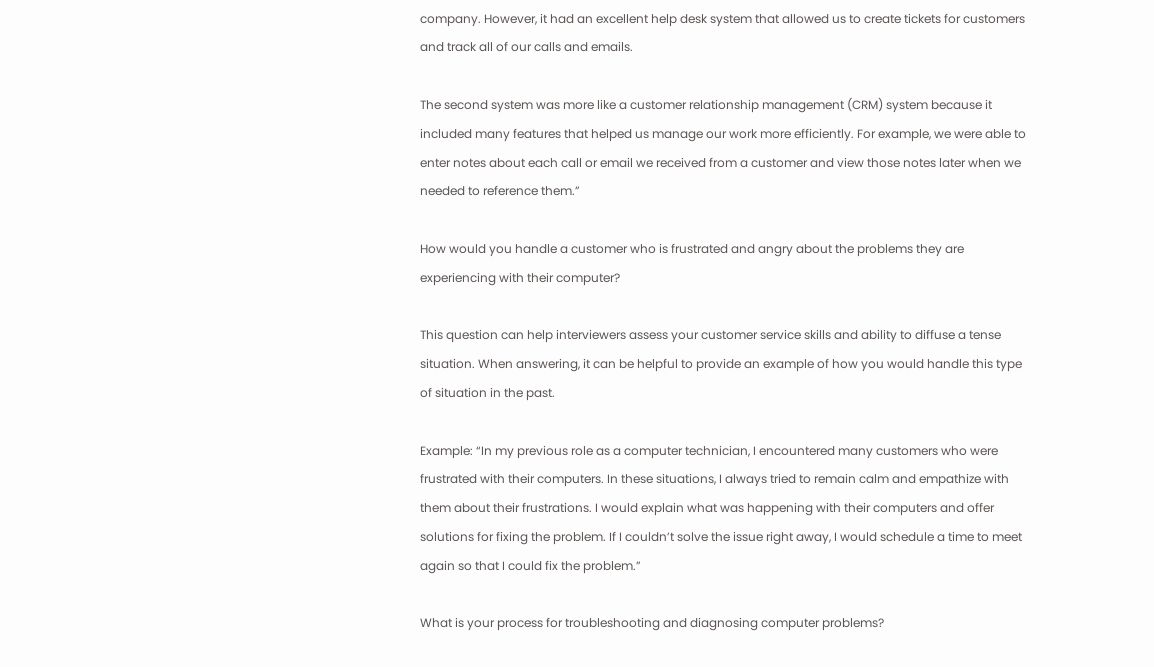company. However, it had an excellent help desk system that allowed us to create tickets for customers and track all of our calls and emails.

The second system was more like a customer relationship management (CRM) system because it included many features that helped us manage our work more efficiently. For example, we were able to enter notes about each call or email we received from a customer and view those notes later when we needed to reference them.”

How would you handle a customer who is frustrated and angry about the problems they are experiencing with their computer?

This question can help interviewers assess your customer service skills and ability to diffuse a tense situation. When answering, it can be helpful to provide an example of how you would handle this type of situation in the past.

Example: “In my previous role as a computer technician, I encountered many customers who were frustrated with their computers. In these situations, I always tried to remain calm and empathize with them about their frustrations. I would explain what was happening with their computers and offer solutions for fixing the problem. If I couldn’t solve the issue right away, I would schedule a time to meet again so that I could fix the problem.”

What is your process for troubleshooting and diagnosing computer problems?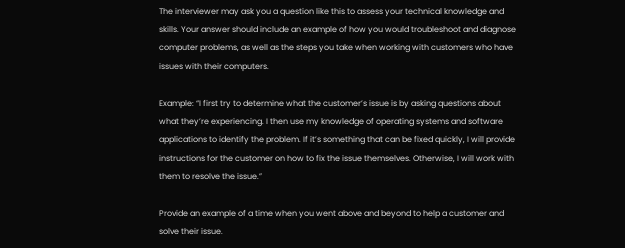The interviewer may ask you a question like this to assess your technical knowledge and skills. Your answer should include an example of how you would troubleshoot and diagnose computer problems, as well as the steps you take when working with customers who have issues with their computers.

Example: “I first try to determine what the customer’s issue is by asking questions about what they’re experiencing. I then use my knowledge of operating systems and software applications to identify the problem. If it’s something that can be fixed quickly, I will provide instructions for the customer on how to fix the issue themselves. Otherwise, I will work with them to resolve the issue.”

Provide an example of a time when you went above and beyond to help a customer and solve their issue.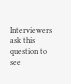Interviewers ask this question to see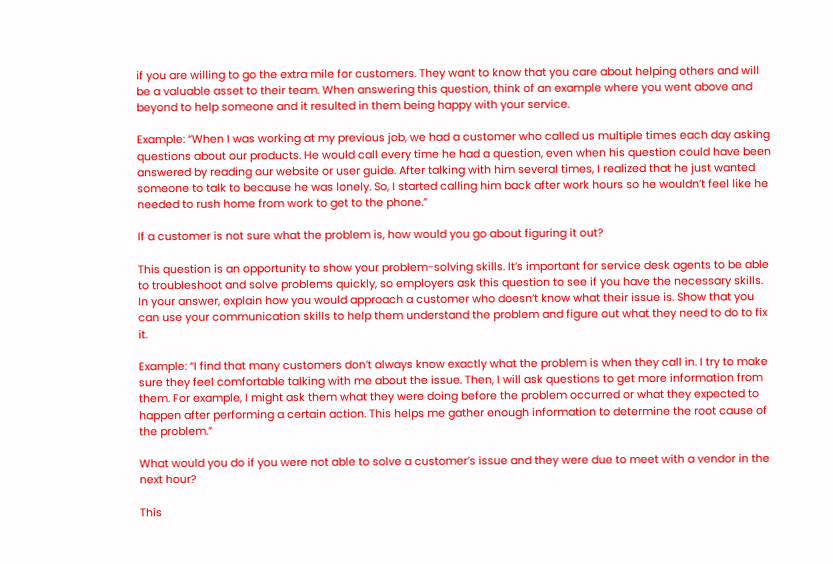if you are willing to go the extra mile for customers. They want to know that you care about helping others and will be a valuable asset to their team. When answering this question, think of an example where you went above and beyond to help someone and it resulted in them being happy with your service.

Example: “When I was working at my previous job, we had a customer who called us multiple times each day asking questions about our products. He would call every time he had a question, even when his question could have been answered by reading our website or user guide. After talking with him several times, I realized that he just wanted someone to talk to because he was lonely. So, I started calling him back after work hours so he wouldn’t feel like he needed to rush home from work to get to the phone.”

If a customer is not sure what the problem is, how would you go about figuring it out?

This question is an opportunity to show your problem-solving skills. It’s important for service desk agents to be able to troubleshoot and solve problems quickly, so employers ask this question to see if you have the necessary skills. In your answer, explain how you would approach a customer who doesn’t know what their issue is. Show that you can use your communication skills to help them understand the problem and figure out what they need to do to fix it.

Example: “I find that many customers don’t always know exactly what the problem is when they call in. I try to make sure they feel comfortable talking with me about the issue. Then, I will ask questions to get more information from them. For example, I might ask them what they were doing before the problem occurred or what they expected to happen after performing a certain action. This helps me gather enough information to determine the root cause of the problem.”

What would you do if you were not able to solve a customer’s issue and they were due to meet with a vendor in the next hour?

This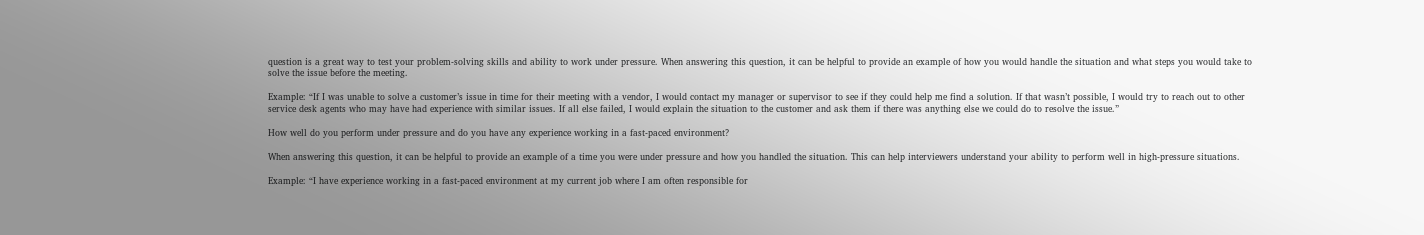question is a great way to test your problem-solving skills and ability to work under pressure. When answering this question, it can be helpful to provide an example of how you would handle the situation and what steps you would take to solve the issue before the meeting.

Example: “If I was unable to solve a customer’s issue in time for their meeting with a vendor, I would contact my manager or supervisor to see if they could help me find a solution. If that wasn’t possible, I would try to reach out to other service desk agents who may have had experience with similar issues. If all else failed, I would explain the situation to the customer and ask them if there was anything else we could do to resolve the issue.”

How well do you perform under pressure and do you have any experience working in a fast-paced environment?

When answering this question, it can be helpful to provide an example of a time you were under pressure and how you handled the situation. This can help interviewers understand your ability to perform well in high-pressure situations.

Example: “I have experience working in a fast-paced environment at my current job where I am often responsible for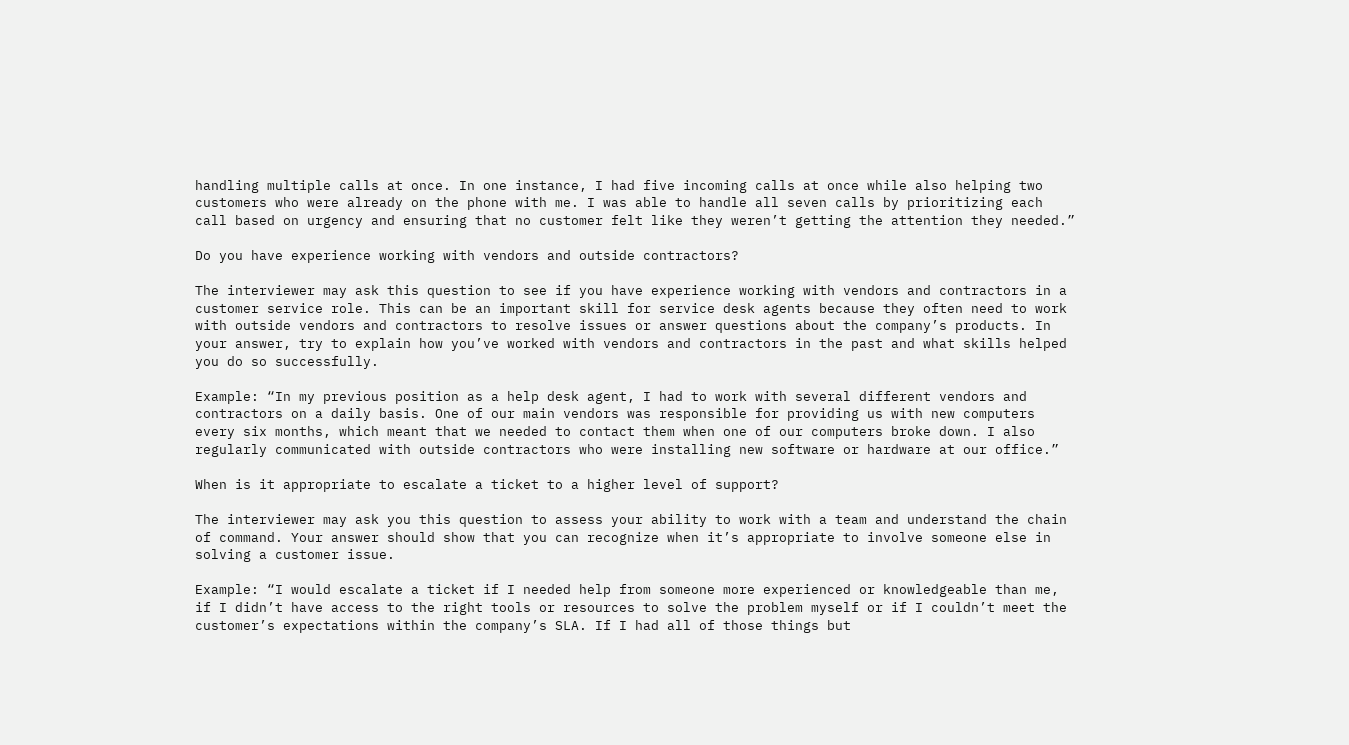handling multiple calls at once. In one instance, I had five incoming calls at once while also helping two customers who were already on the phone with me. I was able to handle all seven calls by prioritizing each call based on urgency and ensuring that no customer felt like they weren’t getting the attention they needed.”

Do you have experience working with vendors and outside contractors?

The interviewer may ask this question to see if you have experience working with vendors and contractors in a customer service role. This can be an important skill for service desk agents because they often need to work with outside vendors and contractors to resolve issues or answer questions about the company’s products. In your answer, try to explain how you’ve worked with vendors and contractors in the past and what skills helped you do so successfully.

Example: “In my previous position as a help desk agent, I had to work with several different vendors and contractors on a daily basis. One of our main vendors was responsible for providing us with new computers every six months, which meant that we needed to contact them when one of our computers broke down. I also regularly communicated with outside contractors who were installing new software or hardware at our office.”

When is it appropriate to escalate a ticket to a higher level of support?

The interviewer may ask you this question to assess your ability to work with a team and understand the chain of command. Your answer should show that you can recognize when it’s appropriate to involve someone else in solving a customer issue.

Example: “I would escalate a ticket if I needed help from someone more experienced or knowledgeable than me, if I didn’t have access to the right tools or resources to solve the problem myself or if I couldn’t meet the customer’s expectations within the company’s SLA. If I had all of those things but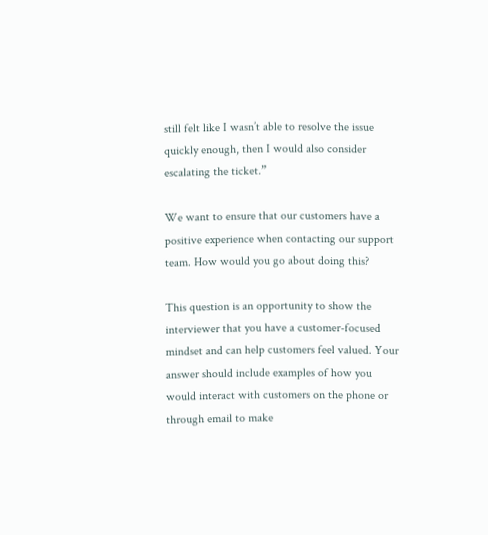still felt like I wasn’t able to resolve the issue quickly enough, then I would also consider escalating the ticket.”

We want to ensure that our customers have a positive experience when contacting our support team. How would you go about doing this?

This question is an opportunity to show the interviewer that you have a customer-focused mindset and can help customers feel valued. Your answer should include examples of how you would interact with customers on the phone or through email to make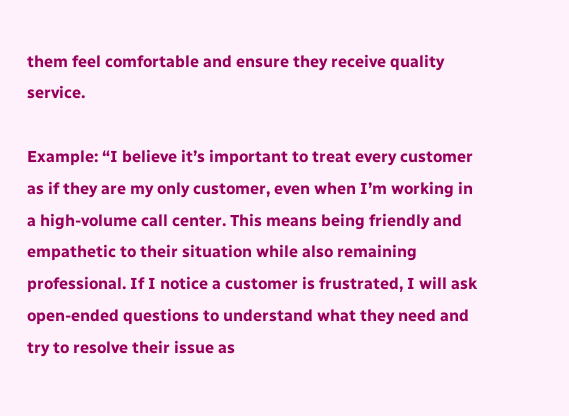them feel comfortable and ensure they receive quality service.

Example: “I believe it’s important to treat every customer as if they are my only customer, even when I’m working in a high-volume call center. This means being friendly and empathetic to their situation while also remaining professional. If I notice a customer is frustrated, I will ask open-ended questions to understand what they need and try to resolve their issue as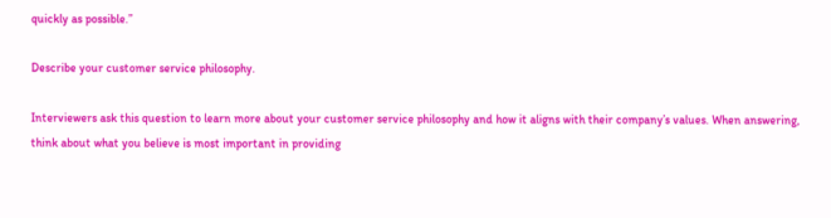quickly as possible.”

Describe your customer service philosophy.

Interviewers ask this question to learn more about your customer service philosophy and how it aligns with their company’s values. When answering, think about what you believe is most important in providing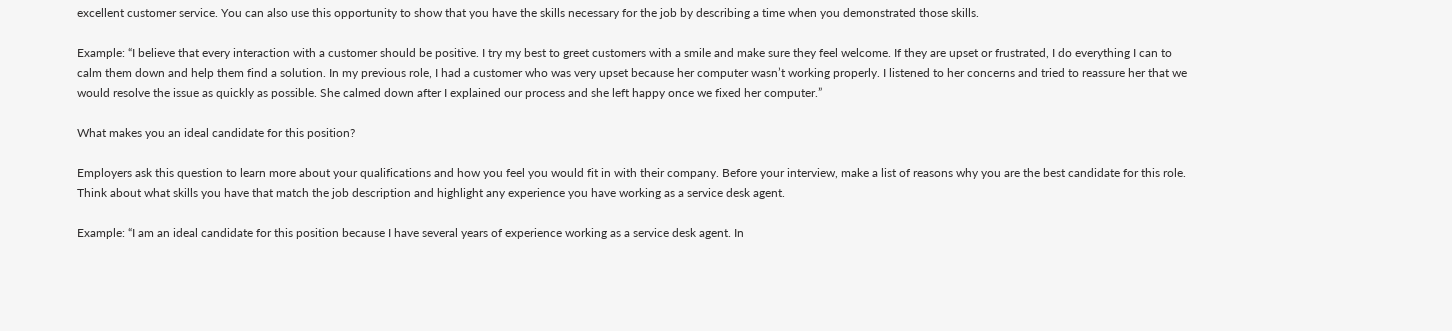excellent customer service. You can also use this opportunity to show that you have the skills necessary for the job by describing a time when you demonstrated those skills.

Example: “I believe that every interaction with a customer should be positive. I try my best to greet customers with a smile and make sure they feel welcome. If they are upset or frustrated, I do everything I can to calm them down and help them find a solution. In my previous role, I had a customer who was very upset because her computer wasn’t working properly. I listened to her concerns and tried to reassure her that we would resolve the issue as quickly as possible. She calmed down after I explained our process and she left happy once we fixed her computer.”

What makes you an ideal candidate for this position?

Employers ask this question to learn more about your qualifications and how you feel you would fit in with their company. Before your interview, make a list of reasons why you are the best candidate for this role. Think about what skills you have that match the job description and highlight any experience you have working as a service desk agent.

Example: “I am an ideal candidate for this position because I have several years of experience working as a service desk agent. In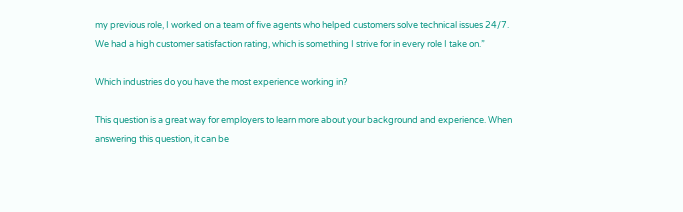my previous role, I worked on a team of five agents who helped customers solve technical issues 24/7. We had a high customer satisfaction rating, which is something I strive for in every role I take on.”

Which industries do you have the most experience working in?

This question is a great way for employers to learn more about your background and experience. When answering this question, it can be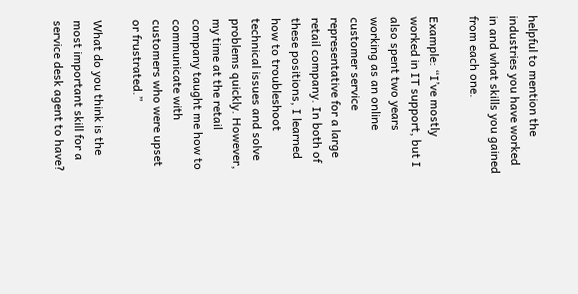helpful to mention the industries you have worked in and what skills you gained from each one.

Example: “I’ve mostly worked in IT support, but I also spent two years working as an online customer service representative for a large retail company. In both of these positions, I learned how to troubleshoot technical issues and solve problems quickly. However, my time at the retail company taught me how to communicate with customers who were upset or frustrated.”

What do you think is the most important skill for a service desk agent to have?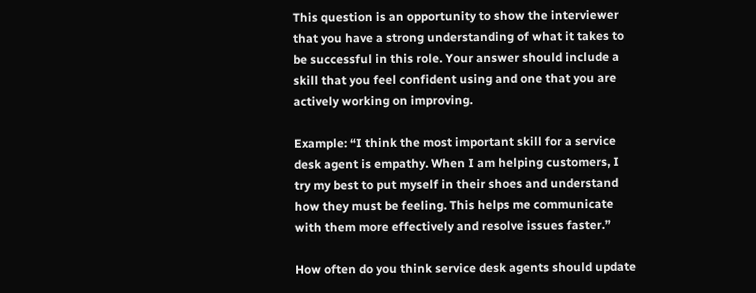This question is an opportunity to show the interviewer that you have a strong understanding of what it takes to be successful in this role. Your answer should include a skill that you feel confident using and one that you are actively working on improving.

Example: “I think the most important skill for a service desk agent is empathy. When I am helping customers, I try my best to put myself in their shoes and understand how they must be feeling. This helps me communicate with them more effectively and resolve issues faster.”

How often do you think service desk agents should update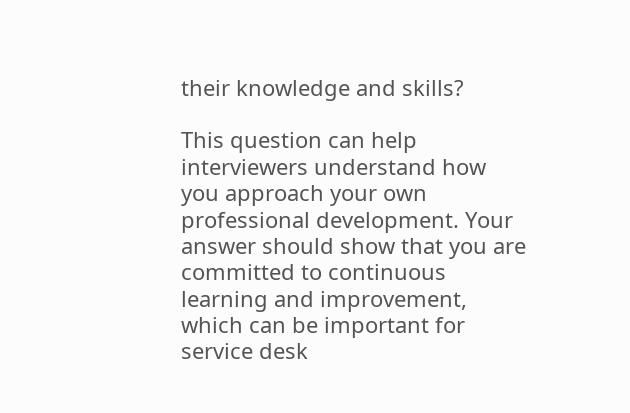their knowledge and skills?

This question can help interviewers understand how you approach your own professional development. Your answer should show that you are committed to continuous learning and improvement, which can be important for service desk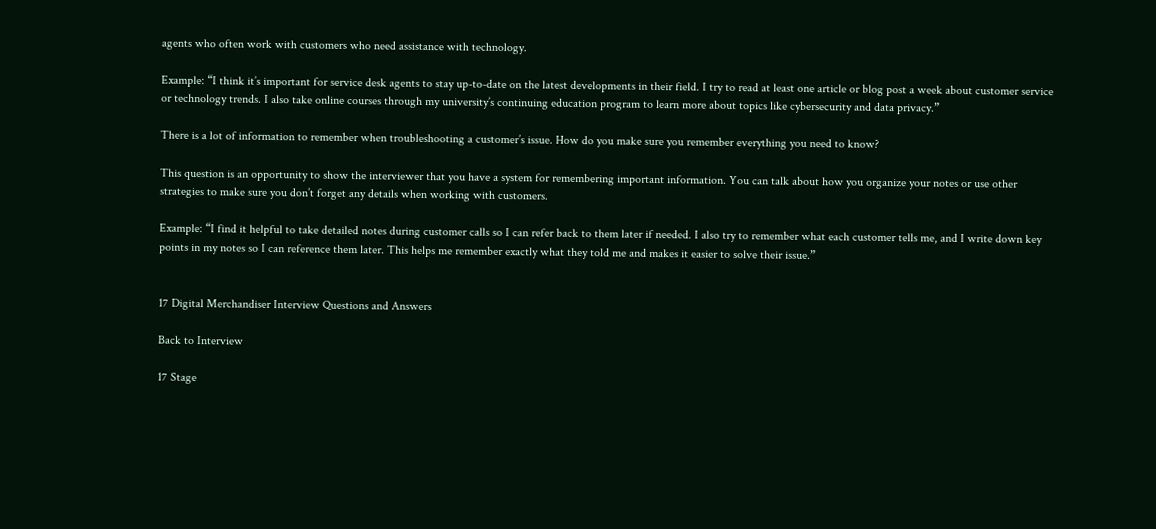agents who often work with customers who need assistance with technology.

Example: “I think it’s important for service desk agents to stay up-to-date on the latest developments in their field. I try to read at least one article or blog post a week about customer service or technology trends. I also take online courses through my university’s continuing education program to learn more about topics like cybersecurity and data privacy.”

There is a lot of information to remember when troubleshooting a customer’s issue. How do you make sure you remember everything you need to know?

This question is an opportunity to show the interviewer that you have a system for remembering important information. You can talk about how you organize your notes or use other strategies to make sure you don’t forget any details when working with customers.

Example: “I find it helpful to take detailed notes during customer calls so I can refer back to them later if needed. I also try to remember what each customer tells me, and I write down key points in my notes so I can reference them later. This helps me remember exactly what they told me and makes it easier to solve their issue.”


17 Digital Merchandiser Interview Questions and Answers

Back to Interview

17 Stage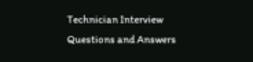Technician Interview Questions and Answers